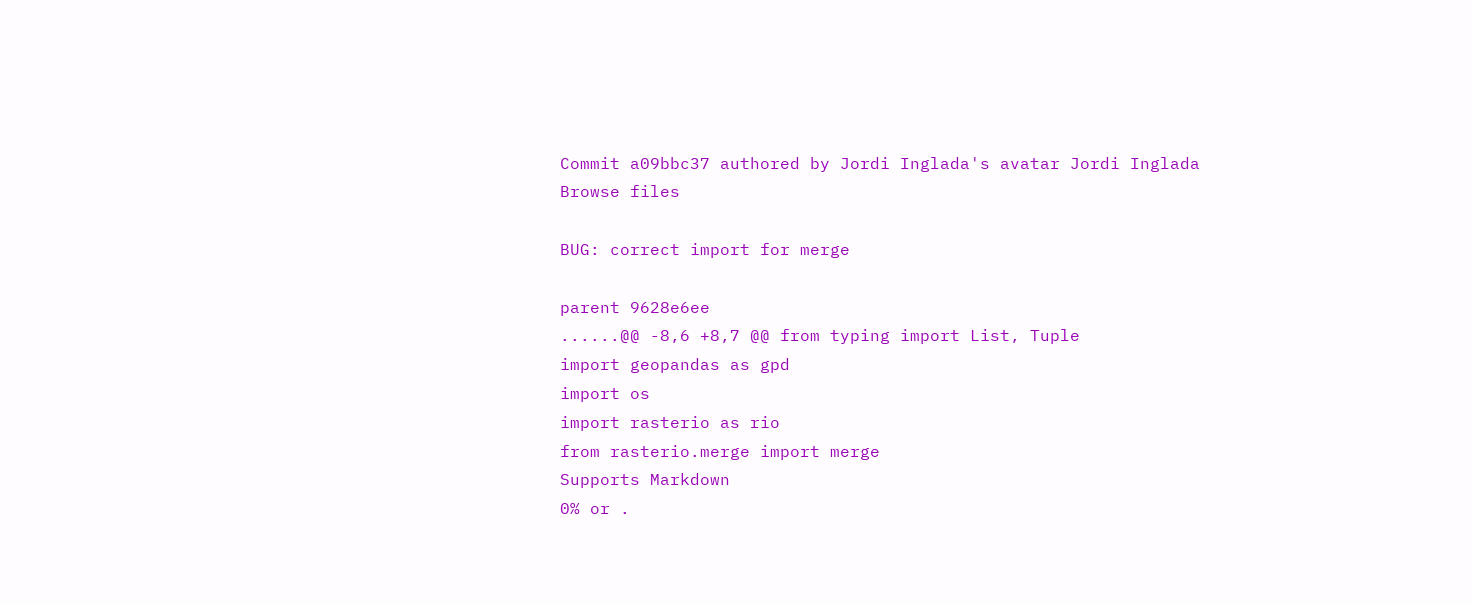Commit a09bbc37 authored by Jordi Inglada's avatar Jordi Inglada
Browse files

BUG: correct import for merge

parent 9628e6ee
......@@ -8,6 +8,7 @@ from typing import List, Tuple
import geopandas as gpd
import os
import rasterio as rio
from rasterio.merge import merge
Supports Markdown
0% or .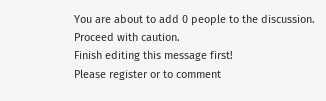You are about to add 0 people to the discussion. Proceed with caution.
Finish editing this message first!
Please register or to comment